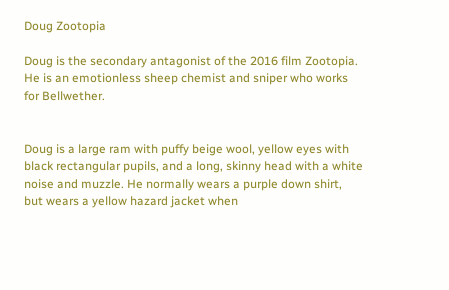Doug Zootopia

Doug is the secondary antagonist of the 2016 film Zootopia. He is an emotionless sheep chemist and sniper who works for Bellwether.


Doug is a large ram with puffy beige wool, yellow eyes with black rectangular pupils, and a long, skinny head with a white noise and muzzle. He normally wears a purple down shirt, but wears a yellow hazard jacket when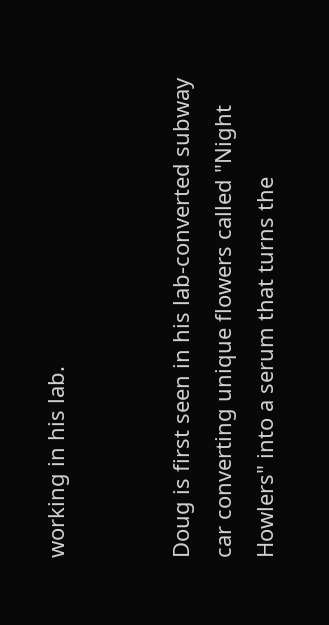working in his lab.


Doug is first seen in his lab-converted subway car converting unique flowers called "Night Howlers" into a serum that turns the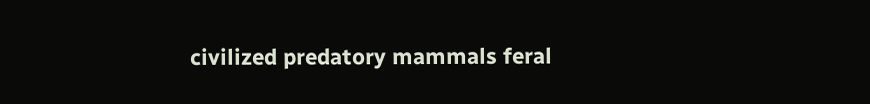civilized predatory mammals feral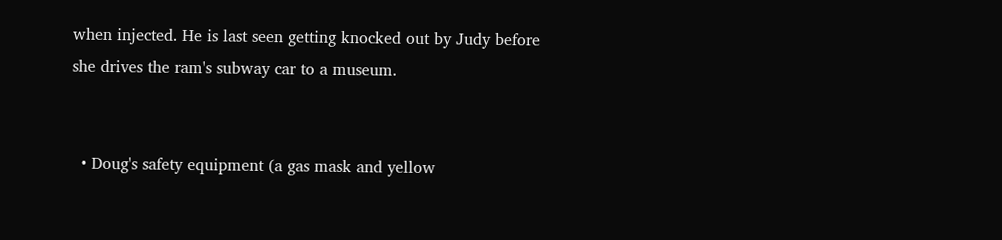when injected. He is last seen getting knocked out by Judy before she drives the ram's subway car to a museum.


  • Doug's safety equipment (a gas mask and yellow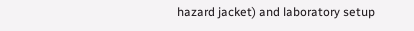hazard jacket) and laboratory setup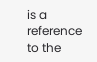is a reference to the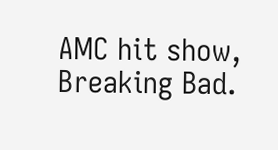AMC hit show, Breaking Bad.